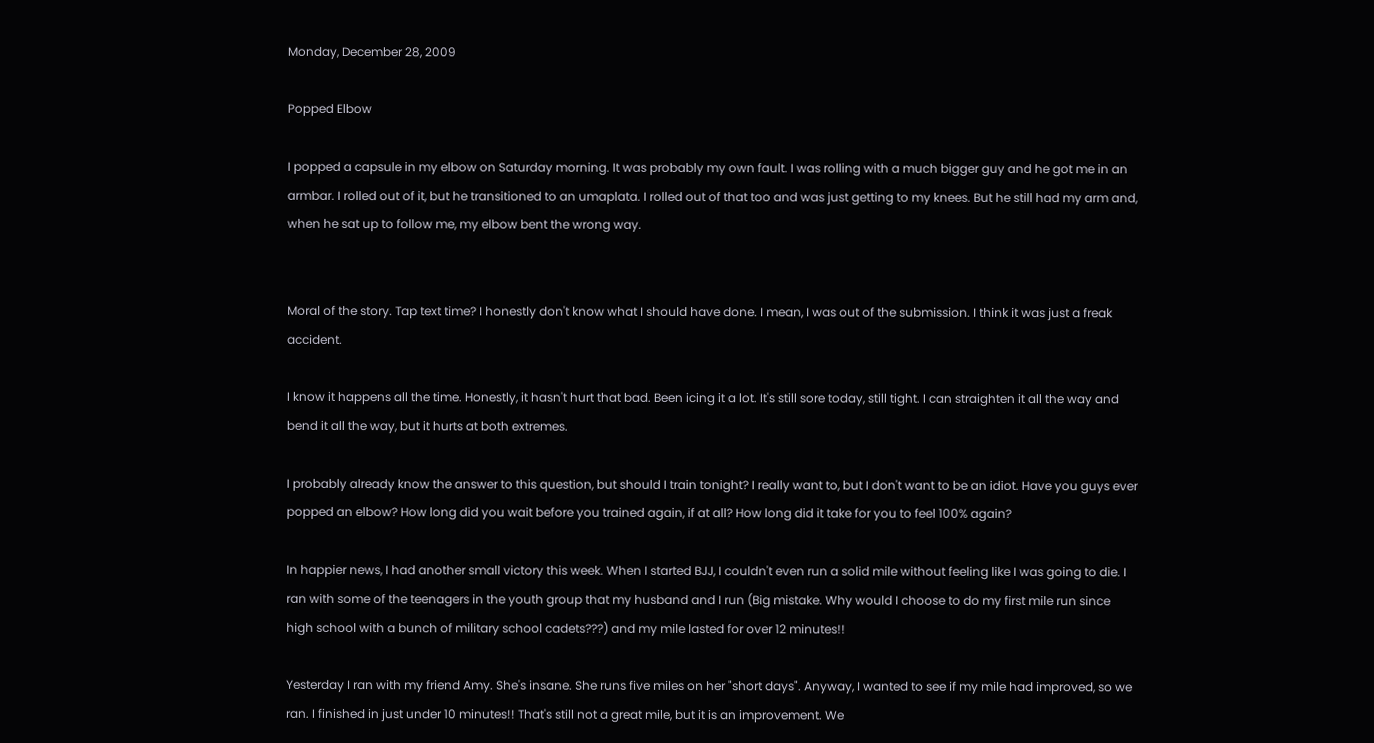Monday, December 28, 2009

Popped Elbow

I popped a capsule in my elbow on Saturday morning. It was probably my own fault. I was rolling with a much bigger guy and he got me in an armbar. I rolled out of it, but he transitioned to an umaplata. I rolled out of that too and was just getting to my knees. But he still had my arm and, when he sat up to follow me, my elbow bent the wrong way.


Moral of the story. Tap text time? I honestly don't know what I should have done. I mean, I was out of the submission. I think it was just a freak accident.

I know it happens all the time. Honestly, it hasn't hurt that bad. Been icing it a lot. It's still sore today, still tight. I can straighten it all the way and bend it all the way, but it hurts at both extremes.

I probably already know the answer to this question, but should I train tonight? I really want to, but I don't want to be an idiot. Have you guys ever popped an elbow? How long did you wait before you trained again, if at all? How long did it take for you to feel 100% again?

In happier news, I had another small victory this week. When I started BJJ, I couldn't even run a solid mile without feeling like I was going to die. I ran with some of the teenagers in the youth group that my husband and I run (Big mistake. Why would I choose to do my first mile run since high school with a bunch of military school cadets???) and my mile lasted for over 12 minutes!!

Yesterday I ran with my friend Amy. She's insane. She runs five miles on her "short days". Anyway, I wanted to see if my mile had improved, so we ran. I finished in just under 10 minutes!! That's still not a great mile, but it is an improvement. We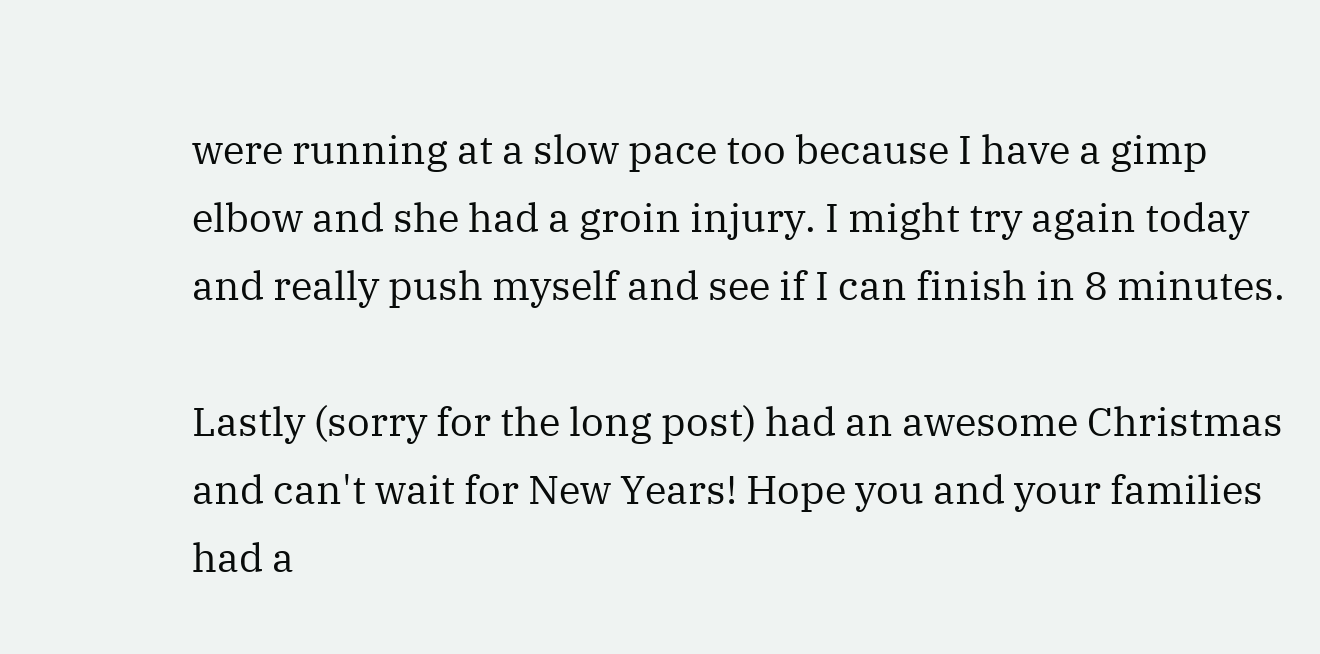were running at a slow pace too because I have a gimp elbow and she had a groin injury. I might try again today and really push myself and see if I can finish in 8 minutes.

Lastly (sorry for the long post) had an awesome Christmas and can't wait for New Years! Hope you and your families had a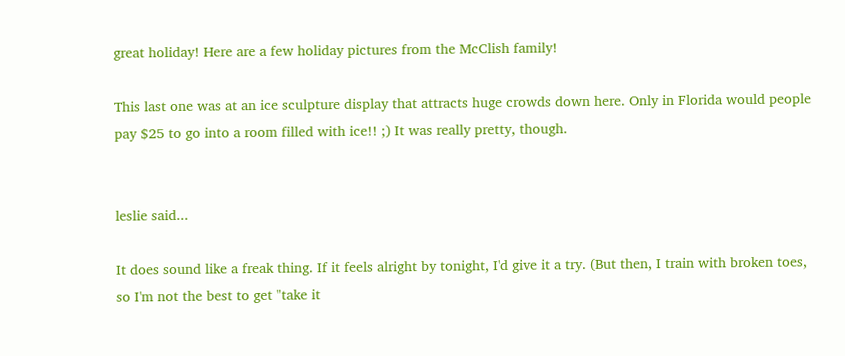great holiday! Here are a few holiday pictures from the McClish family!

This last one was at an ice sculpture display that attracts huge crowds down here. Only in Florida would people pay $25 to go into a room filled with ice!! ;) It was really pretty, though.


leslie said...

It does sound like a freak thing. If it feels alright by tonight, I'd give it a try. (But then, I train with broken toes, so I'm not the best to get "take it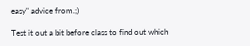easy" advice from.;)

Test it out a bit before class to find out which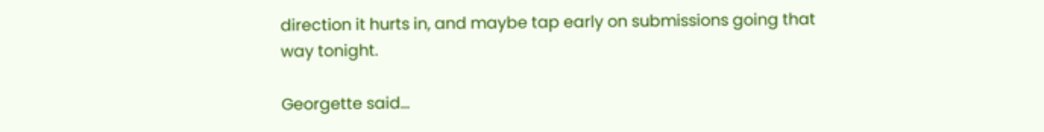direction it hurts in, and maybe tap early on submissions going that way tonight.

Georgette said...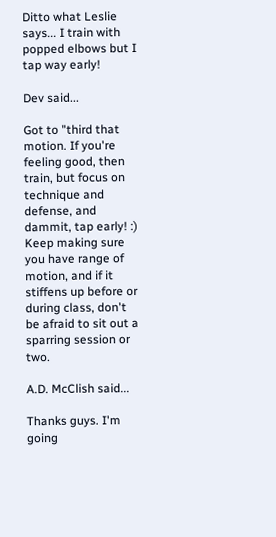Ditto what Leslie says... I train with popped elbows but I tap way early!

Dev said...

Got to "third that motion. If you're feeling good, then train, but focus on technique and defense, and dammit, tap early! :) Keep making sure you have range of motion, and if it stiffens up before or during class, don't be afraid to sit out a sparring session or two.

A.D. McClish said...

Thanks guys. I'm going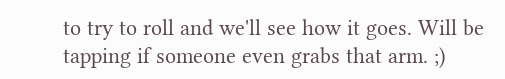to try to roll and we'll see how it goes. Will be tapping if someone even grabs that arm. ;)